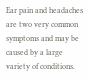Ear pain and headaches are two very common symptoms and may be caused by a large variety of conditions.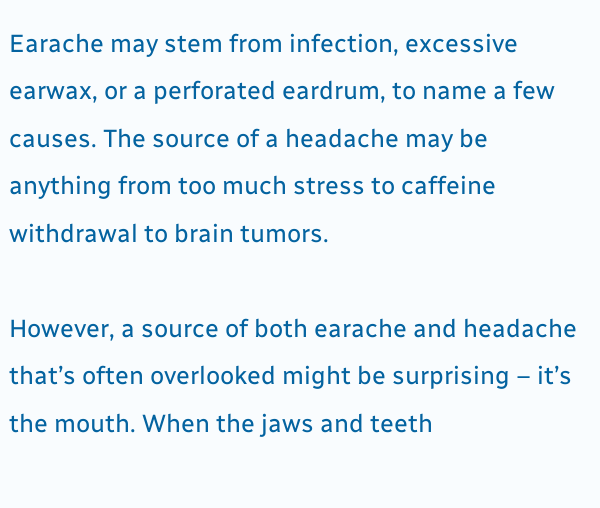Earache may stem from infection, excessive earwax, or a perforated eardrum, to name a few causes. The source of a headache may be anything from too much stress to caffeine withdrawal to brain tumors.

However, a source of both earache and headache that’s often overlooked might be surprising – it’s the mouth. When the jaws and teeth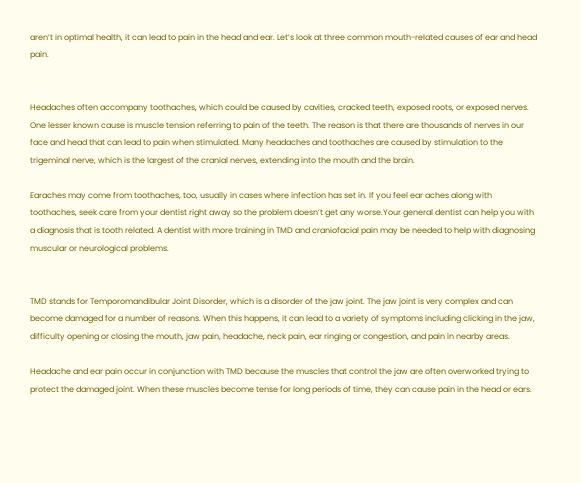aren’t in optimal health, it can lead to pain in the head and ear. Let’s look at three common mouth-related causes of ear and head pain.


Headaches often accompany toothaches, which could be caused by cavities, cracked teeth, exposed roots, or exposed nerves. One lesser known cause is muscle tension referring to pain of the teeth. The reason is that there are thousands of nerves in our face and head that can lead to pain when stimulated. Many headaches and toothaches are caused by stimulation to the trigeminal nerve, which is the largest of the cranial nerves, extending into the mouth and the brain.

Earaches may come from toothaches, too, usually in cases where infection has set in. If you feel ear aches along with toothaches, seek care from your dentist right away so the problem doesn’t get any worse.Your general dentist can help you with a diagnosis that is tooth related. A dentist with more training in TMD and craniofacial pain may be needed to help with diagnosing muscular or neurological problems.


TMD stands for Temporomandibular Joint Disorder, which is a disorder of the jaw joint. The jaw joint is very complex and can become damaged for a number of reasons. When this happens, it can lead to a variety of symptoms including clicking in the jaw, difficulty opening or closing the mouth, jaw pain, headache, neck pain, ear ringing or congestion, and pain in nearby areas.

Headache and ear pain occur in conjunction with TMD because the muscles that control the jaw are often overworked trying to protect the damaged joint. When these muscles become tense for long periods of time, they can cause pain in the head or ears.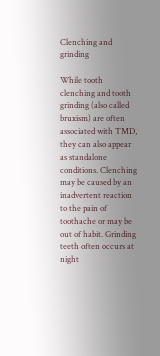Clenching and grinding

While tooth clenching and tooth grinding (also called bruxism) are often associated with TMD, they can also appear as standalone conditions. Clenching may be caused by an inadvertent reaction to the pain of toothache or may be out of habit. Grinding teeth often occurs at night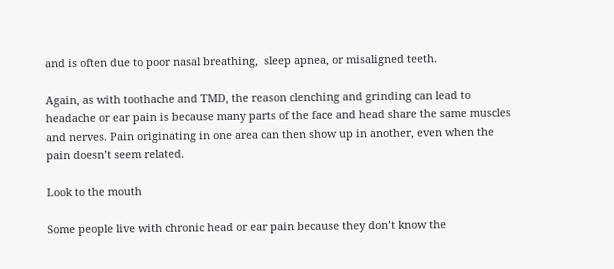and is often due to poor nasal breathing,  sleep apnea, or misaligned teeth.

Again, as with toothache and TMD, the reason clenching and grinding can lead to headache or ear pain is because many parts of the face and head share the same muscles and nerves. Pain originating in one area can then show up in another, even when the pain doesn’t seem related.

Look to the mouth

Some people live with chronic head or ear pain because they don’t know the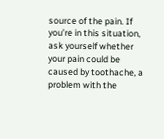source of the pain. If you’re in this situation, ask yourself whether your pain could be caused by toothache, a problem with the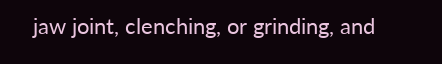jaw joint, clenching, or grinding, and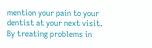mention your pain to your dentist at your next visit. By treating problems in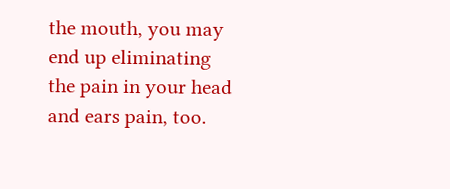the mouth, you may end up eliminating the pain in your head and ears pain, too.